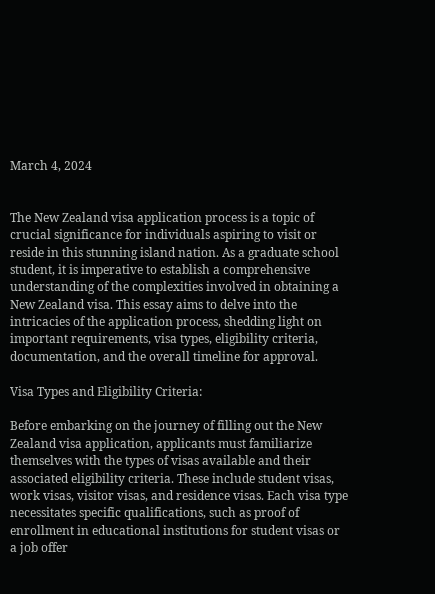March 4, 2024


The New Zealand visa application process is a topic of crucial significance for individuals aspiring to visit or reside in this stunning island nation. As a graduate school student, it is imperative to establish a comprehensive understanding of the complexities involved in obtaining a New Zealand visa. This essay aims to delve into the intricacies of the application process, shedding light on important requirements, visa types, eligibility criteria, documentation, and the overall timeline for approval.

Visa Types and Eligibility Criteria:

Before embarking on the journey of filling out the New Zealand visa application, applicants must familiarize themselves with the types of visas available and their associated eligibility criteria. These include student visas, work visas, visitor visas, and residence visas. Each visa type necessitates specific qualifications, such as proof of enrollment in educational institutions for student visas or a job offer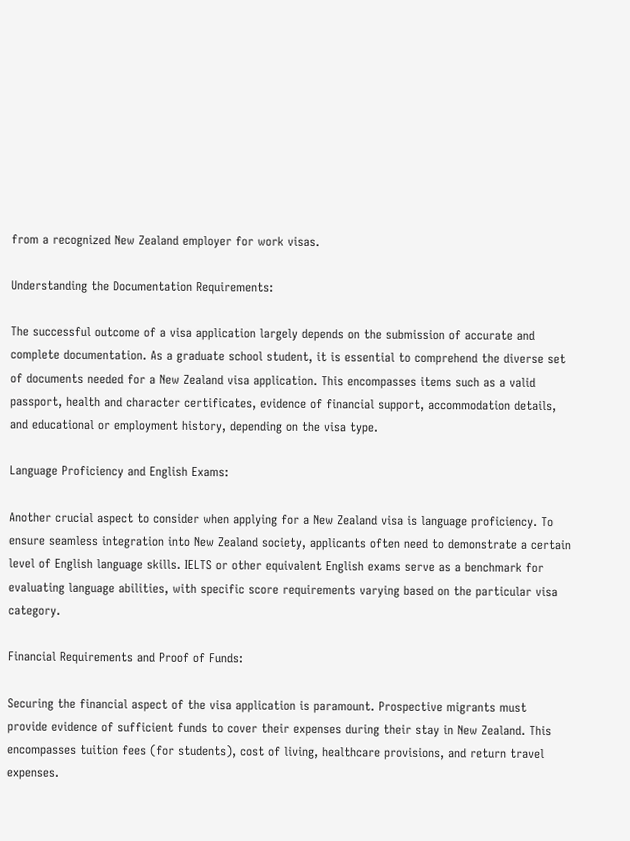from a recognized New Zealand employer for work visas.

Understanding the Documentation Requirements:

The successful outcome of a visa application largely depends on the submission of accurate and complete documentation. As a graduate school student, it is essential to comprehend the diverse set of documents needed for a New Zealand visa application. This encompasses items such as a valid passport, health and character certificates, evidence of financial support, accommodation details, and educational or employment history, depending on the visa type.

Language Proficiency and English Exams:

Another crucial aspect to consider when applying for a New Zealand visa is language proficiency. To ensure seamless integration into New Zealand society, applicants often need to demonstrate a certain level of English language skills. IELTS or other equivalent English exams serve as a benchmark for evaluating language abilities, with specific score requirements varying based on the particular visa category.

Financial Requirements and Proof of Funds:

Securing the financial aspect of the visa application is paramount. Prospective migrants must provide evidence of sufficient funds to cover their expenses during their stay in New Zealand. This encompasses tuition fees (for students), cost of living, healthcare provisions, and return travel expenses.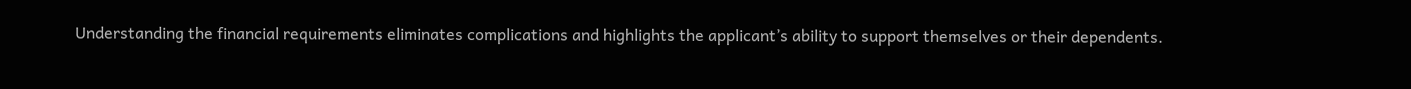Understanding the financial requirements eliminates complications and highlights the applicant’s ability to support themselves or their dependents.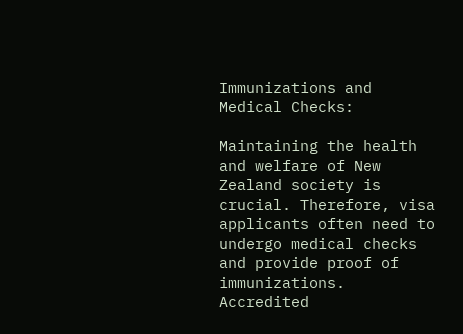Immunizations and Medical Checks:

Maintaining the health and welfare of New Zealand society is crucial. Therefore, visa applicants often need to undergo medical checks and provide proof of immunizations. Accredited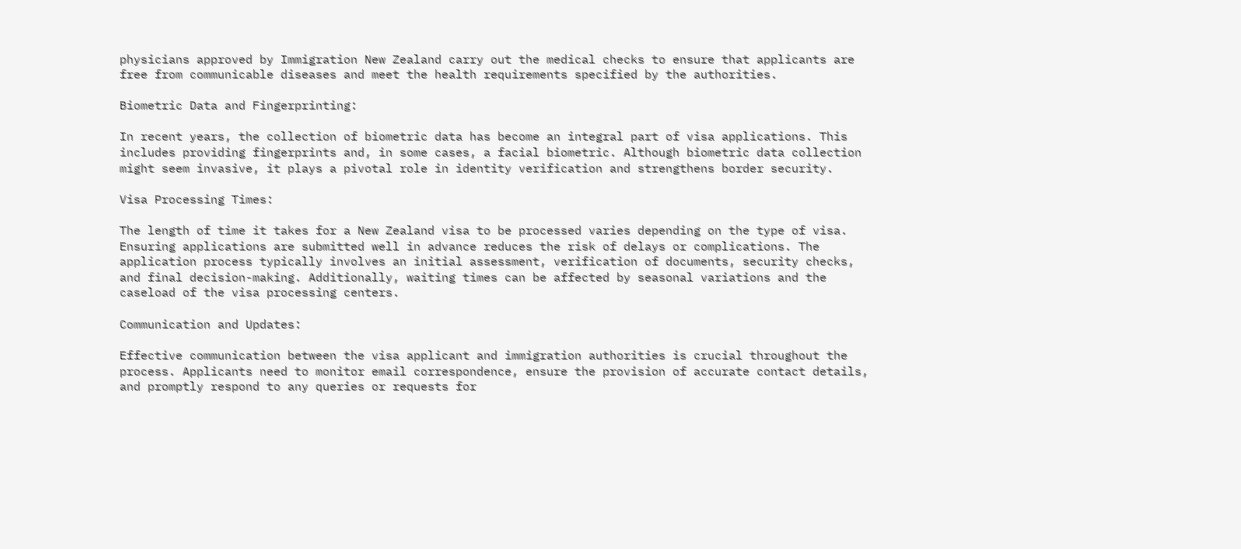physicians approved by Immigration New Zealand carry out the medical checks to ensure that applicants are free from communicable diseases and meet the health requirements specified by the authorities.

Biometric Data and Fingerprinting:

In recent years, the collection of biometric data has become an integral part of visa applications. This includes providing fingerprints and, in some cases, a facial biometric. Although biometric data collection might seem invasive, it plays a pivotal role in identity verification and strengthens border security.

Visa Processing Times:

The length of time it takes for a New Zealand visa to be processed varies depending on the type of visa. Ensuring applications are submitted well in advance reduces the risk of delays or complications. The application process typically involves an initial assessment, verification of documents, security checks, and final decision-making. Additionally, waiting times can be affected by seasonal variations and the caseload of the visa processing centers.

Communication and Updates:

Effective communication between the visa applicant and immigration authorities is crucial throughout the process. Applicants need to monitor email correspondence, ensure the provision of accurate contact details, and promptly respond to any queries or requests for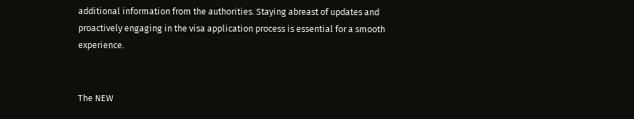additional information from the authorities. Staying abreast of updates and proactively engaging in the visa application process is essential for a smooth experience.


The NEW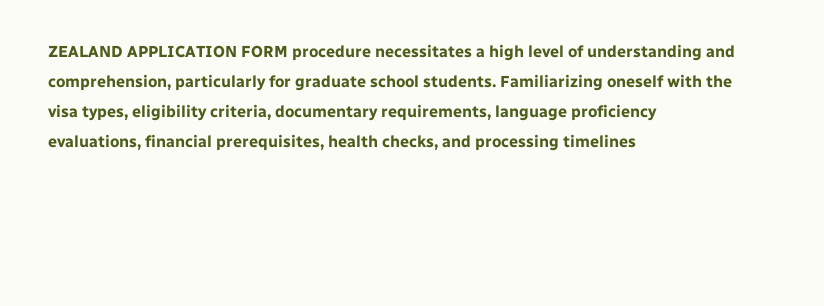ZEALAND APPLICATION FORM procedure necessitates a high level of understanding and comprehension, particularly for graduate school students. Familiarizing oneself with the visa types, eligibility criteria, documentary requirements, language proficiency evaluations, financial prerequisites, health checks, and processing timelines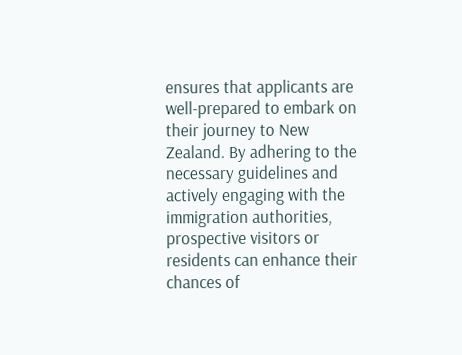ensures that applicants are well-prepared to embark on their journey to New Zealand. By adhering to the necessary guidelines and actively engaging with the immigration authorities, prospective visitors or residents can enhance their chances of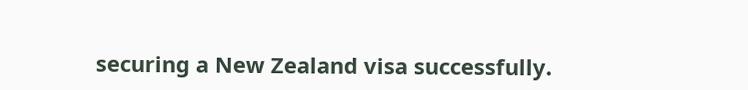securing a New Zealand visa successfully.